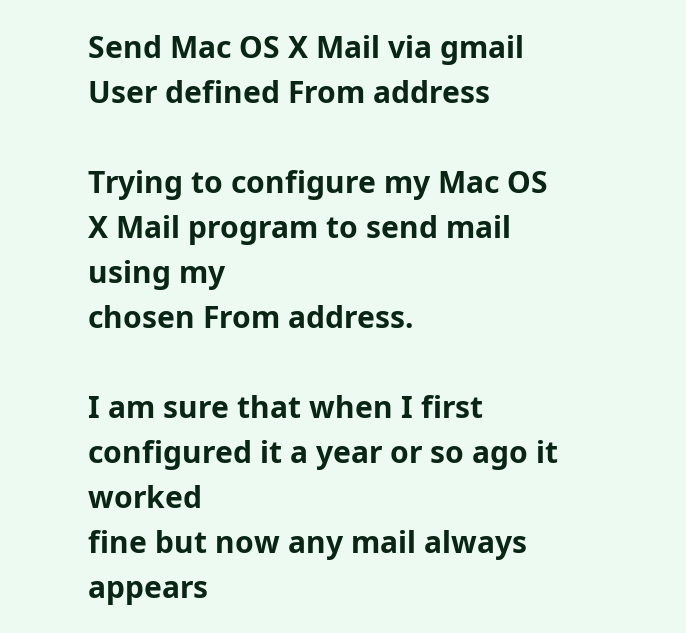Send Mac OS X Mail via gmail User defined From address

Trying to configure my Mac OS X Mail program to send mail using my
chosen From address.

I am sure that when I first configured it a year or so ago it worked
fine but now any mail always appears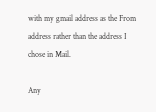with my gmail address as the From
address rather than the address I chose in Mail.

Any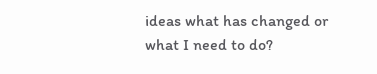ideas what has changed or what I need to do?